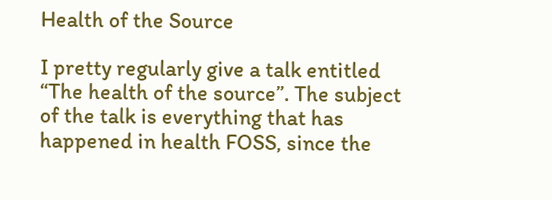Health of the Source

I pretty regularly give a talk entitled “The health of the source”. The subject of the talk is everything that has happened in health FOSS, since the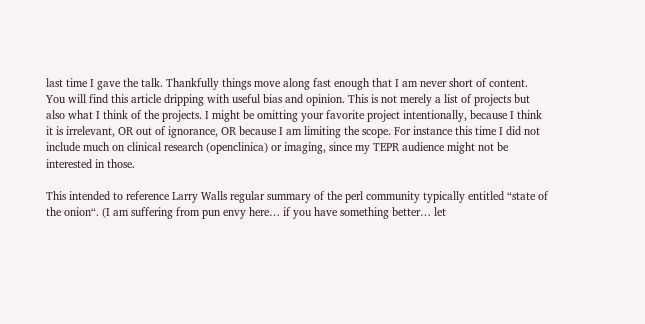last time I gave the talk. Thankfully things move along fast enough that I am never short of content. You will find this article dripping with useful bias and opinion. This is not merely a list of projects but also what I think of the projects. I might be omitting your favorite project intentionally, because I think it is irrelevant, OR out of ignorance, OR because I am limiting the scope. For instance this time I did not include much on clinical research (openclinica) or imaging, since my TEPR audience might not be interested in those.

This intended to reference Larry Walls regular summary of the perl community typically entitled “state of the onion“. (I am suffering from pun envy here… if you have something better… let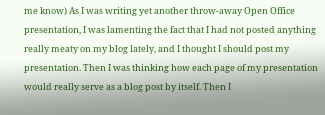me know) As I was writing yet another throw-away Open Office presentation, I was lamenting the fact that I had not posted anything really meaty on my blog lately, and I thought I should post my presentation. Then I was thinking how each page of my presentation would really serve as a blog post by itself. Then I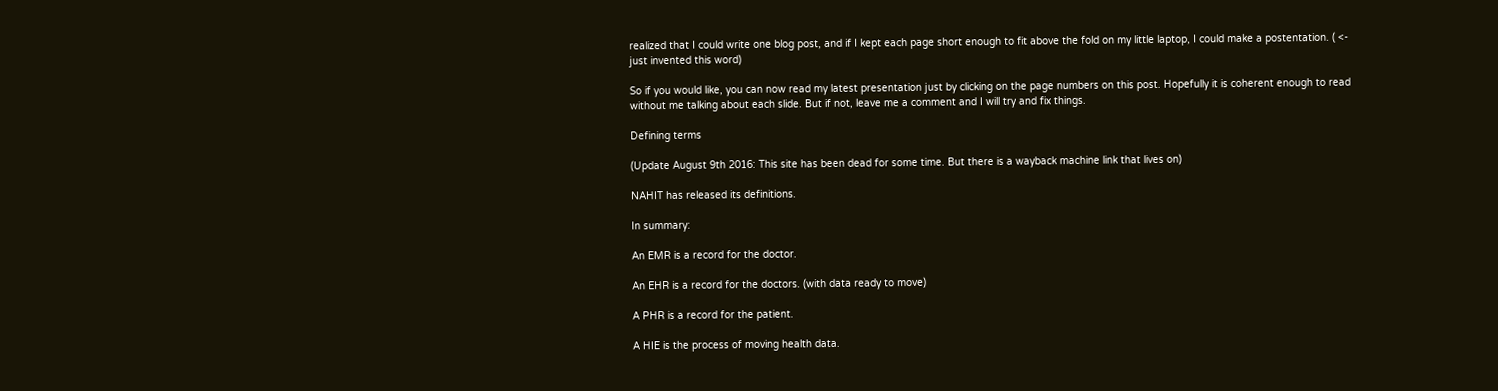realized that I could write one blog post, and if I kept each page short enough to fit above the fold on my little laptop, I could make a postentation. ( <- just invented this word)

So if you would like, you can now read my latest presentation just by clicking on the page numbers on this post. Hopefully it is coherent enough to read without me talking about each slide. But if not, leave me a comment and I will try and fix things.

Defining terms

(Update August 9th 2016: This site has been dead for some time. But there is a wayback machine link that lives on)

NAHIT has released its definitions.

In summary:

An EMR is a record for the doctor.

An EHR is a record for the doctors. (with data ready to move)

A PHR is a record for the patient.

A HIE is the process of moving health data.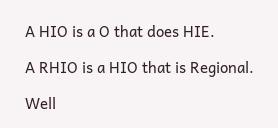A HIO is a O that does HIE.

A RHIO is a HIO that is Regional.

Well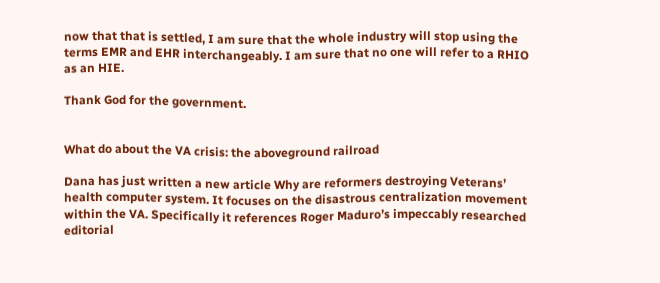now that that is settled, I am sure that the whole industry will stop using the terms EMR and EHR interchangeably. I am sure that no one will refer to a RHIO as an HIE.

Thank God for the government.


What do about the VA crisis: the aboveground railroad

Dana has just written a new article Why are reformers destroying Veterans’ health computer system. It focuses on the disastrous centralization movement within the VA. Specifically it references Roger Maduro’s impeccably researched editorial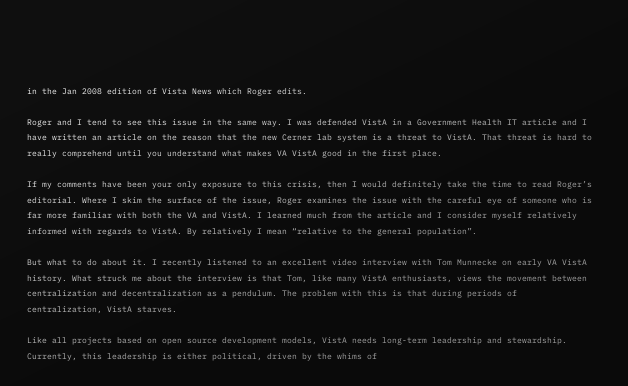in the Jan 2008 edition of Vista News which Roger edits.

Roger and I tend to see this issue in the same way. I was defended VistA in a Government Health IT article and I have written an article on the reason that the new Cerner lab system is a threat to VistA. That threat is hard to really comprehend until you understand what makes VA VistA good in the first place.

If my comments have been your only exposure to this crisis, then I would definitely take the time to read Roger’s editorial. Where I skim the surface of the issue, Roger examines the issue with the careful eye of someone who is far more familiar with both the VA and VistA. I learned much from the article and I consider myself relatively informed with regards to VistA. By relatively I mean “relative to the general population”.

But what to do about it. I recently listened to an excellent video interview with Tom Munnecke on early VA VistA history. What struck me about the interview is that Tom, like many VistA enthusiasts, views the movement between centralization and decentralization as a pendulum. The problem with this is that during periods of centralization, VistA starves.

Like all projects based on open source development models, VistA needs long-term leadership and stewardship. Currently, this leadership is either political, driven by the whims of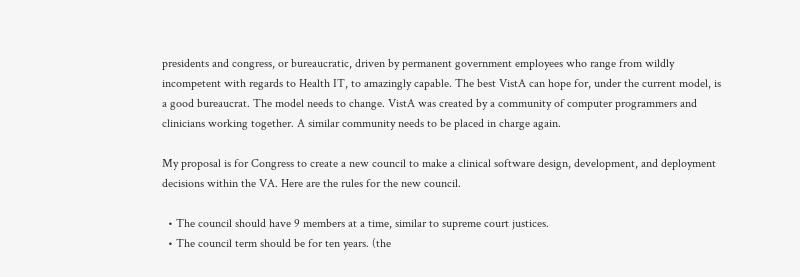presidents and congress, or bureaucratic, driven by permanent government employees who range from wildly incompetent with regards to Health IT, to amazingly capable. The best VistA can hope for, under the current model, is a good bureaucrat. The model needs to change. VistA was created by a community of computer programmers and clinicians working together. A similar community needs to be placed in charge again.

My proposal is for Congress to create a new council to make a clinical software design, development, and deployment decisions within the VA. Here are the rules for the new council.

  • The council should have 9 members at a time, similar to supreme court justices.
  • The council term should be for ten years. (the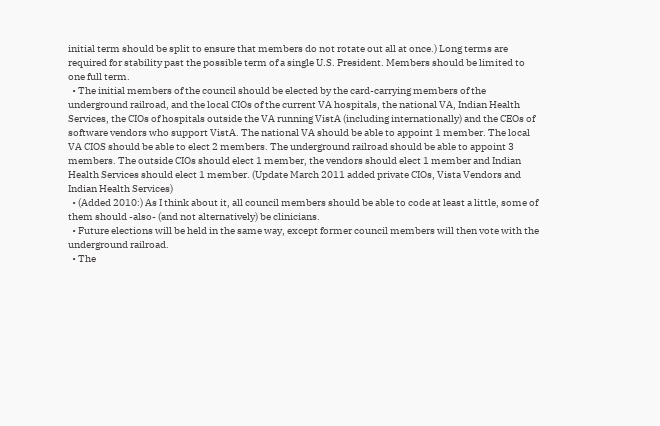initial term should be split to ensure that members do not rotate out all at once.) Long terms are required for stability past the possible term of a single U.S. President. Members should be limited to one full term.
  • The initial members of the council should be elected by the card-carrying members of the underground railroad, and the local CIOs of the current VA hospitals, the national VA, Indian Health Services, the CIOs of hospitals outside the VA running VistA (including internationally) and the CEOs of software vendors who support VistA. The national VA should be able to appoint 1 member. The local VA CIOS should be able to elect 2 members. The underground railroad should be able to appoint 3 members. The outside CIOs should elect 1 member, the vendors should elect 1 member and Indian Health Services should elect 1 member. (Update March 2011 added private CIOs, Vista Vendors and Indian Health Services)
  • (Added 2010:) As I think about it, all council members should be able to code at least a little, some of them should -also- (and not alternatively) be clinicians.
  • Future elections will be held in the same way, except former council members will then vote with the underground railroad.
  • The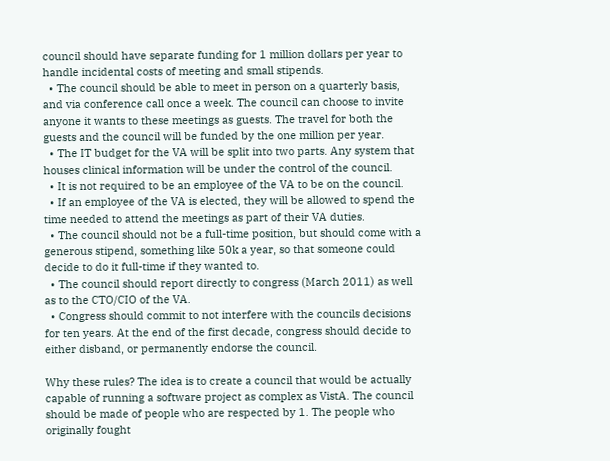council should have separate funding for 1 million dollars per year to handle incidental costs of meeting and small stipends.
  • The council should be able to meet in person on a quarterly basis, and via conference call once a week. The council can choose to invite anyone it wants to these meetings as guests. The travel for both the guests and the council will be funded by the one million per year.
  • The IT budget for the VA will be split into two parts. Any system that houses clinical information will be under the control of the council.
  • It is not required to be an employee of the VA to be on the council.
  • If an employee of the VA is elected, they will be allowed to spend the time needed to attend the meetings as part of their VA duties.
  • The council should not be a full-time position, but should come with a generous stipend, something like 50k a year, so that someone could decide to do it full-time if they wanted to.
  • The council should report directly to congress (March 2011) as well as to the CTO/CIO of the VA.
  • Congress should commit to not interfere with the councils decisions for ten years. At the end of the first decade, congress should decide to either disband, or permanently endorse the council.

Why these rules? The idea is to create a council that would be actually capable of running a software project as complex as VistA. The council should be made of people who are respected by 1. The people who originally fought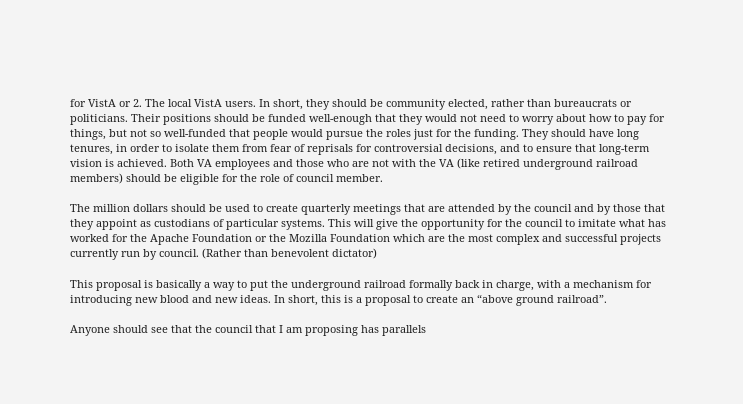for VistA or 2. The local VistA users. In short, they should be community elected, rather than bureaucrats or politicians. Their positions should be funded well-enough that they would not need to worry about how to pay for things, but not so well-funded that people would pursue the roles just for the funding. They should have long tenures, in order to isolate them from fear of reprisals for controversial decisions, and to ensure that long-term vision is achieved. Both VA employees and those who are not with the VA (like retired underground railroad members) should be eligible for the role of council member.

The million dollars should be used to create quarterly meetings that are attended by the council and by those that they appoint as custodians of particular systems. This will give the opportunity for the council to imitate what has worked for the Apache Foundation or the Mozilla Foundation which are the most complex and successful projects currently run by council. (Rather than benevolent dictator)

This proposal is basically a way to put the underground railroad formally back in charge, with a mechanism for introducing new blood and new ideas. In short, this is a proposal to create an “above ground railroad”.

Anyone should see that the council that I am proposing has parallels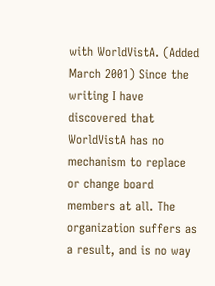with WorldVistA. (Added March 2001) Since the writing I have discovered that WorldVistA has no mechanism to replace or change board members at all. The organization suffers as a result, and is no way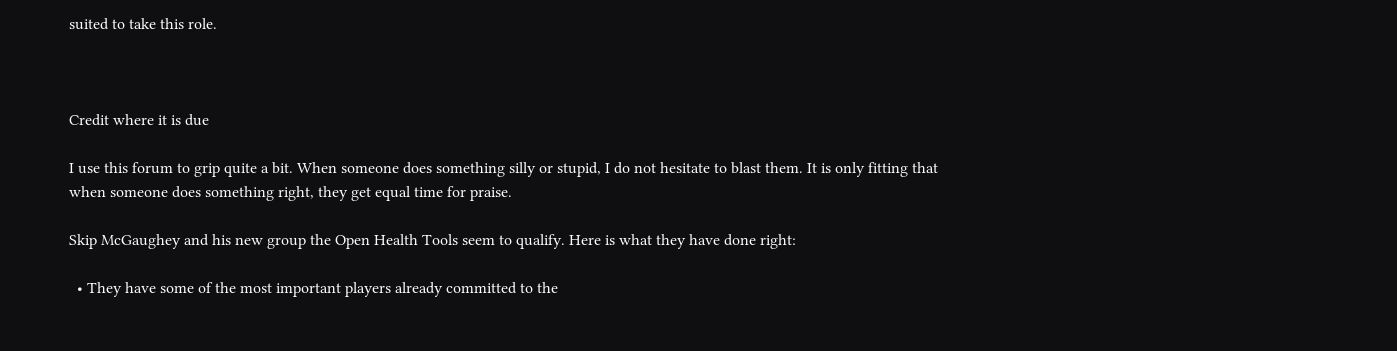suited to take this role.



Credit where it is due

I use this forum to grip quite a bit. When someone does something silly or stupid, I do not hesitate to blast them. It is only fitting that when someone does something right, they get equal time for praise.

Skip McGaughey and his new group the Open Health Tools seem to qualify. Here is what they have done right:

  • They have some of the most important players already committed to the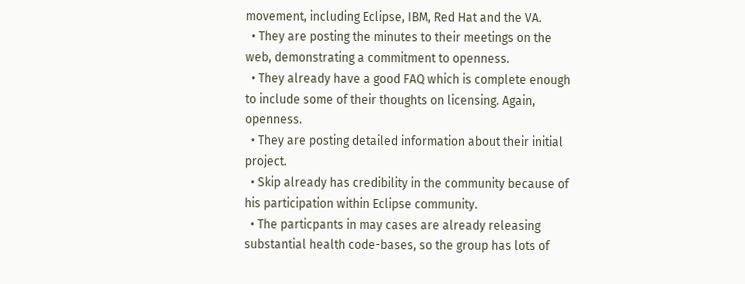movement, including Eclipse, IBM, Red Hat and the VA.
  • They are posting the minutes to their meetings on the web, demonstrating a commitment to openness.
  • They already have a good FAQ which is complete enough to include some of their thoughts on licensing. Again, openness.
  • They are posting detailed information about their initial project.
  • Skip already has credibility in the community because of his participation within Eclipse community.
  • The particpants in may cases are already releasing substantial health code-bases, so the group has lots of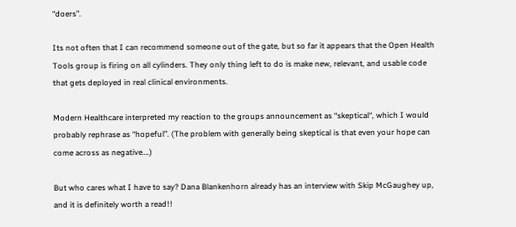“doers”.

Its not often that I can recommend someone out of the gate, but so far it appears that the Open Health Tools group is firing on all cylinders. They only thing left to do is make new, relevant, and usable code that gets deployed in real clinical environments.

Modern Healthcare interpreted my reaction to the groups announcement as “skeptical“, which I would probably rephrase as “hopeful”. (The problem with generally being skeptical is that even your hope can come across as negative….)

But who cares what I have to say? Dana Blankenhorn already has an interview with Skip McGaughey up, and it is definitely worth a read!!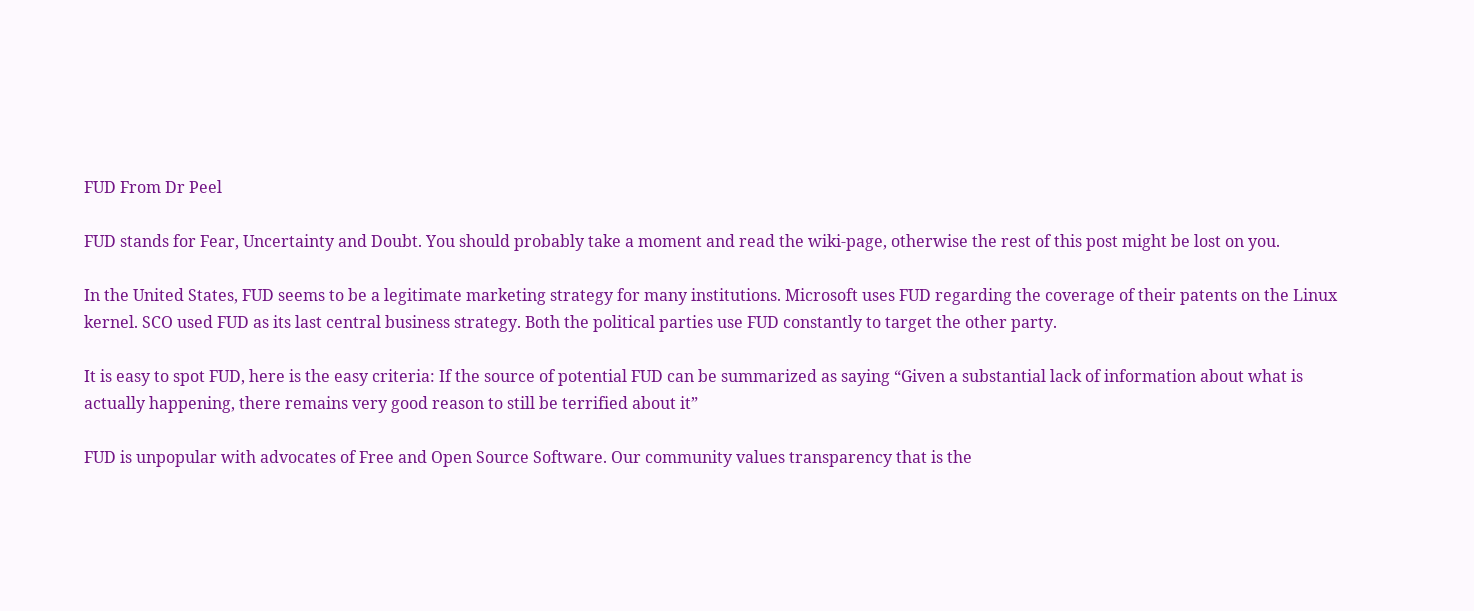FUD From Dr Peel

FUD stands for Fear, Uncertainty and Doubt. You should probably take a moment and read the wiki-page, otherwise the rest of this post might be lost on you.

In the United States, FUD seems to be a legitimate marketing strategy for many institutions. Microsoft uses FUD regarding the coverage of their patents on the Linux kernel. SCO used FUD as its last central business strategy. Both the political parties use FUD constantly to target the other party.

It is easy to spot FUD, here is the easy criteria: If the source of potential FUD can be summarized as saying “Given a substantial lack of information about what is actually happening, there remains very good reason to still be terrified about it”

FUD is unpopular with advocates of Free and Open Source Software. Our community values transparency that is the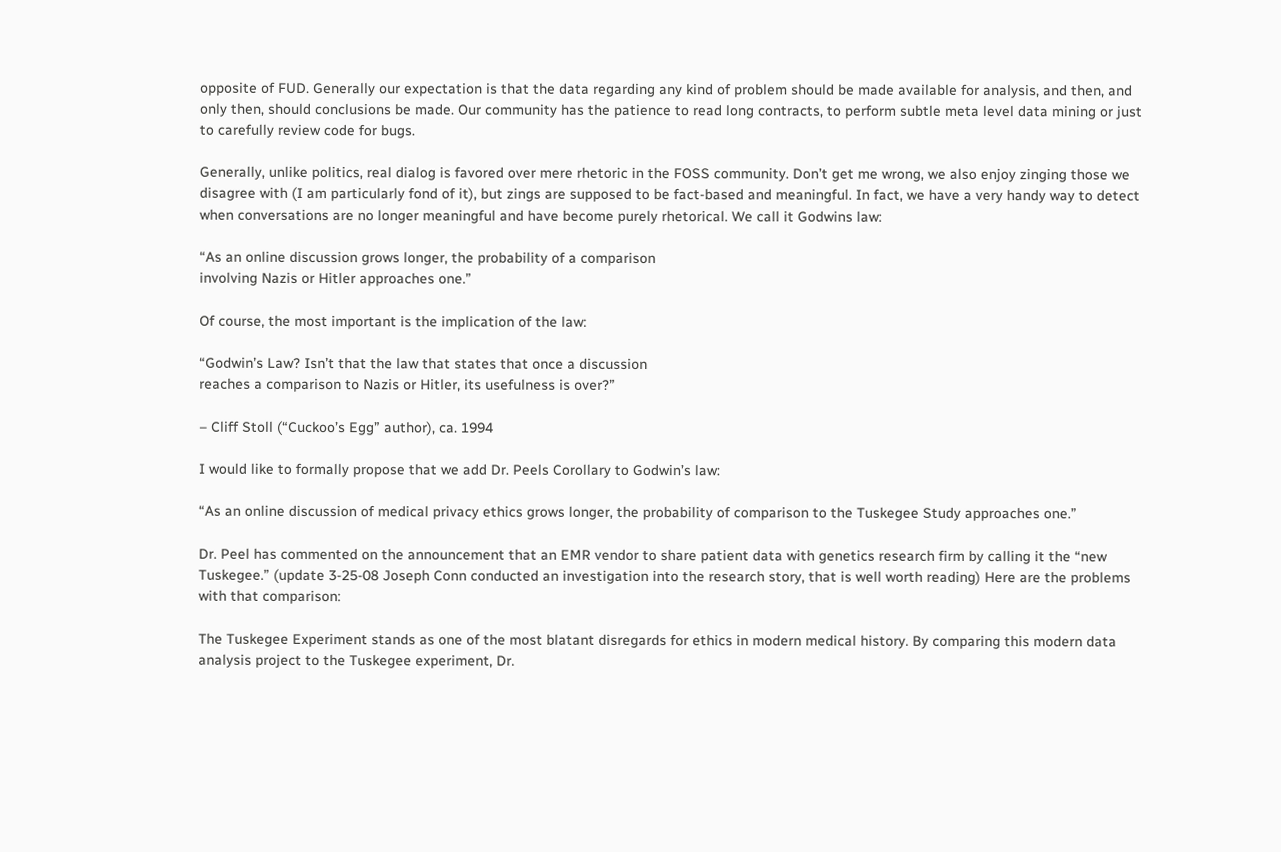opposite of FUD. Generally our expectation is that the data regarding any kind of problem should be made available for analysis, and then, and only then, should conclusions be made. Our community has the patience to read long contracts, to perform subtle meta level data mining or just to carefully review code for bugs.

Generally, unlike politics, real dialog is favored over mere rhetoric in the FOSS community. Don’t get me wrong, we also enjoy zinging those we disagree with (I am particularly fond of it), but zings are supposed to be fact-based and meaningful. In fact, we have a very handy way to detect when conversations are no longer meaningful and have become purely rhetorical. We call it Godwins law:

“As an online discussion grows longer, the probability of a comparison
involving Nazis or Hitler approaches one.”

Of course, the most important is the implication of the law:

“Godwin’s Law? Isn’t that the law that states that once a discussion
reaches a comparison to Nazis or Hitler, its usefulness is over?”

– Cliff Stoll (“Cuckoo’s Egg” author), ca. 1994

I would like to formally propose that we add Dr. Peels Corollary to Godwin’s law:

“As an online discussion of medical privacy ethics grows longer, the probability of comparison to the Tuskegee Study approaches one.”

Dr. Peel has commented on the announcement that an EMR vendor to share patient data with genetics research firm by calling it the “new Tuskegee.” (update 3-25-08 Joseph Conn conducted an investigation into the research story, that is well worth reading) Here are the problems with that comparison:

The Tuskegee Experiment stands as one of the most blatant disregards for ethics in modern medical history. By comparing this modern data analysis project to the Tuskegee experiment, Dr.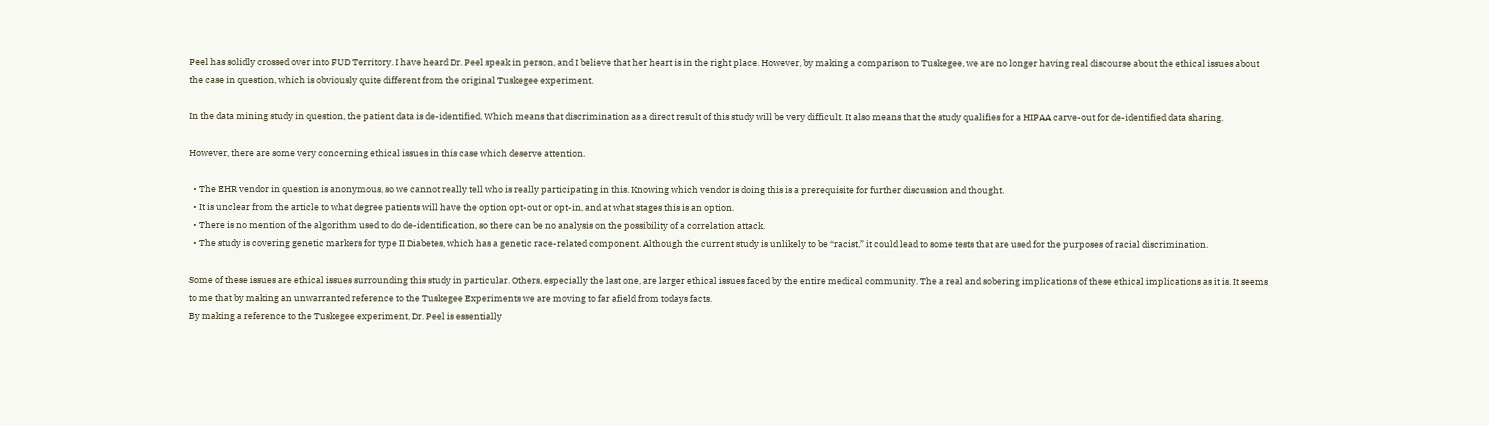Peel has solidly crossed over into FUD Territory. I have heard Dr. Peel speak in person, and I believe that her heart is in the right place. However, by making a comparison to Tuskegee, we are no longer having real discourse about the ethical issues about the case in question, which is obviously quite different from the original Tuskegee experiment.

In the data mining study in question, the patient data is de-identified. Which means that discrimination as a direct result of this study will be very difficult. It also means that the study qualifies for a HIPAA carve-out for de-identified data sharing.

However, there are some very concerning ethical issues in this case which deserve attention.

  • The EHR vendor in question is anonymous, so we cannot really tell who is really participating in this. Knowing which vendor is doing this is a prerequisite for further discussion and thought.
  • It is unclear from the article to what degree patients will have the option opt-out or opt-in, and at what stages this is an option.
  • There is no mention of the algorithm used to do de-identification, so there can be no analysis on the possibility of a correlation attack.
  • The study is covering genetic markers for type II Diabetes, which has a genetic race-related component. Although the current study is unlikely to be “racist,” it could lead to some tests that are used for the purposes of racial discrimination.

Some of these issues are ethical issues surrounding this study in particular. Others, especially the last one, are larger ethical issues faced by the entire medical community. The a real and sobering implications of these ethical implications as it is. It seems to me that by making an unwarranted reference to the Tuskegee Experiments we are moving to far afield from todays facts.
By making a reference to the Tuskegee experiment, Dr. Peel is essentially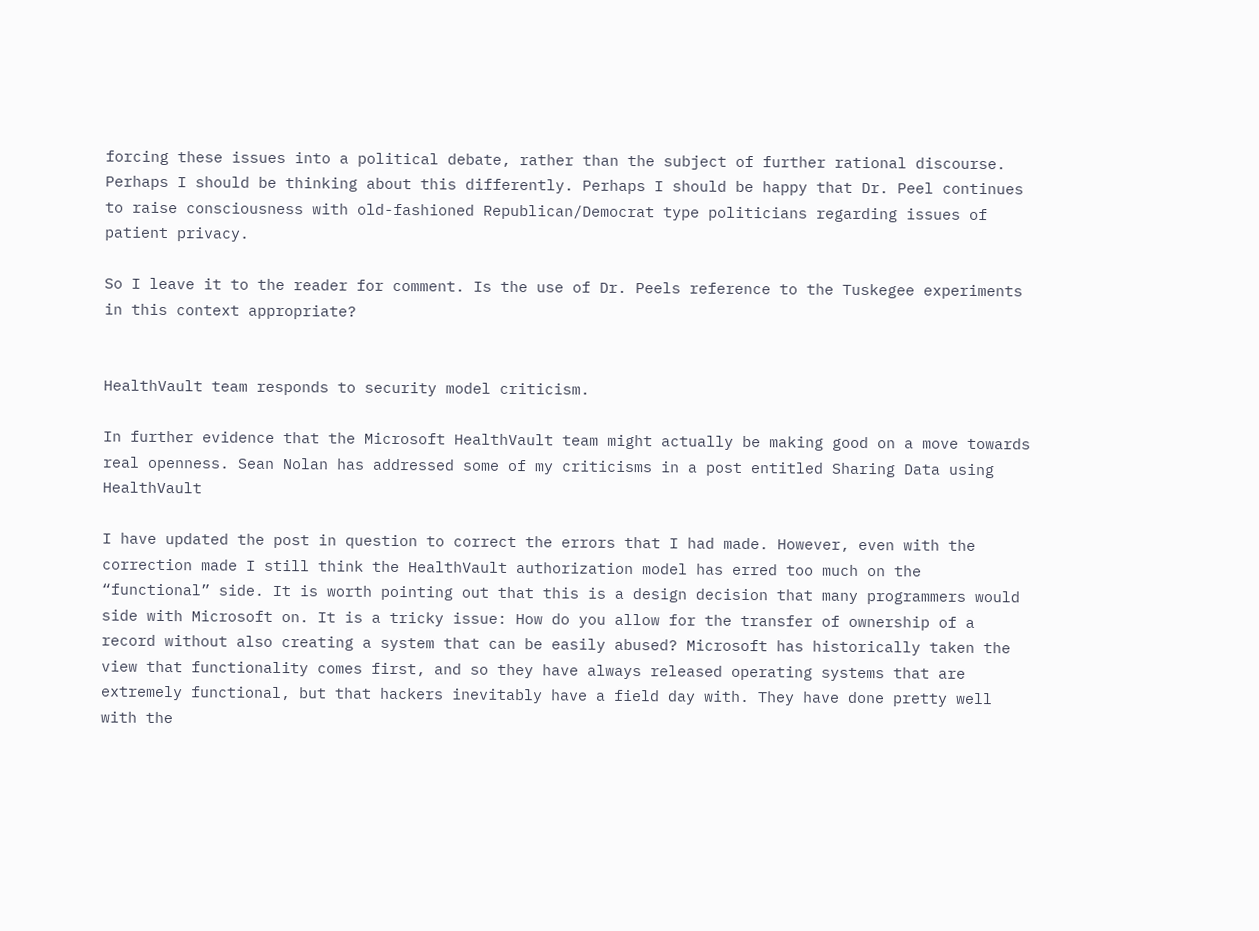forcing these issues into a political debate, rather than the subject of further rational discourse. Perhaps I should be thinking about this differently. Perhaps I should be happy that Dr. Peel continues to raise consciousness with old-fashioned Republican/Democrat type politicians regarding issues of patient privacy.

So I leave it to the reader for comment. Is the use of Dr. Peels reference to the Tuskegee experiments in this context appropriate?


HealthVault team responds to security model criticism.

In further evidence that the Microsoft HealthVault team might actually be making good on a move towards real openness. Sean Nolan has addressed some of my criticisms in a post entitled Sharing Data using HealthVault

I have updated the post in question to correct the errors that I had made. However, even with the correction made I still think the HealthVault authorization model has erred too much on the “functional” side. It is worth pointing out that this is a design decision that many programmers would side with Microsoft on. It is a tricky issue: How do you allow for the transfer of ownership of a record without also creating a system that can be easily abused? Microsoft has historically taken the view that functionality comes first, and so they have always released operating systems that are extremely functional, but that hackers inevitably have a field day with. They have done pretty well with the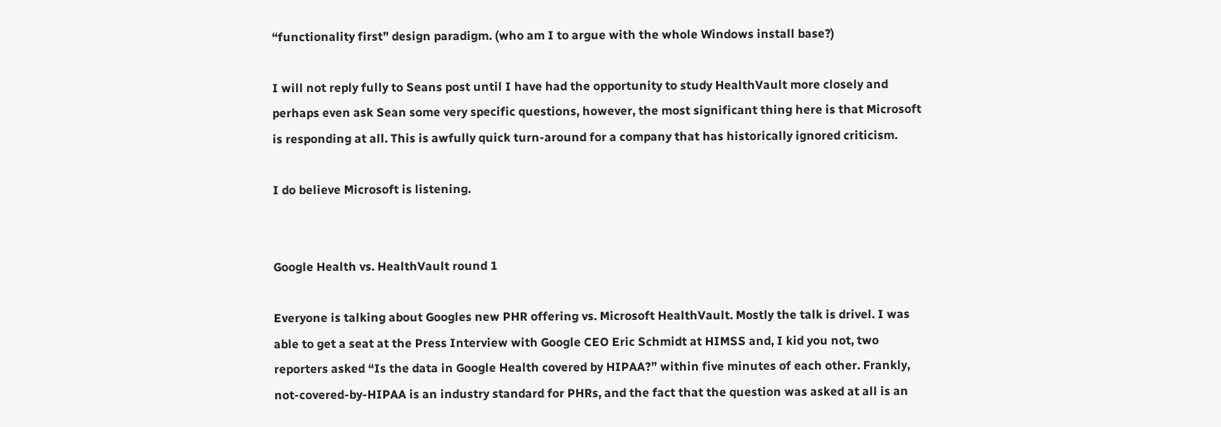“functionality first” design paradigm. (who am I to argue with the whole Windows install base?)

I will not reply fully to Seans post until I have had the opportunity to study HealthVault more closely and perhaps even ask Sean some very specific questions, however, the most significant thing here is that Microsoft is responding at all. This is awfully quick turn-around for a company that has historically ignored criticism.

I do believe Microsoft is listening.


Google Health vs. HealthVault round 1

Everyone is talking about Googles new PHR offering vs. Microsoft HealthVault. Mostly the talk is drivel. I was able to get a seat at the Press Interview with Google CEO Eric Schmidt at HIMSS and, I kid you not, two reporters asked “Is the data in Google Health covered by HIPAA?” within five minutes of each other. Frankly, not-covered-by-HIPAA is an industry standard for PHRs, and the fact that the question was asked at all is an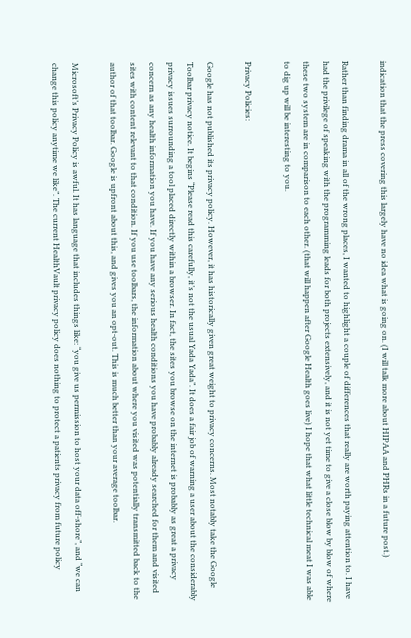indication that the press covering this largely have no idea what is going on. (I will talk more about HIPAA and PHRs in a future post.)

Rather than finding drama in all of the wrong places, I wanted to highlight a couple of differences that really are worth paying attention to. I have had the privilege of speaking with the programming leads for both projects extensively, and it is not yet time to give a close blow by blow of where these two system are in comparison to each other. (that will happen after Google Health goes live) I hope that what little technical meat I was able to dig up will be interesting to you.

Privacy Policies:

Google has not published its privacy policy. However, it has historically given great weight to privacy concerns. Most notably take the Google Toolbar privacy notice. It begins “Please read this carefully, it’s not the usual Yada Yada”. It does a fair job of warning a user about the considerably privacy issues surrounding a tool placed directly within a browser. In fact, the sites you browse on the internet is probably as great a privacy concern as any health information you have. If you have any serious health conditions you have probably already searched for them and visited sites with content relevant to that condition. If you use toolbars, the information about where you visited was potentially transmitted back to the author of that toolbar. Google is upfront about this, and gives you an opt-out. This is much better than your average toolbar.

Microsoft’s Privacy Policy is awful. It has language that includes things like: “you give us permission to host your data off-shore”, and “we can change this policy anytime we like”. The current HealthVault privacy policy does nothing to protect a patients privacy from future policy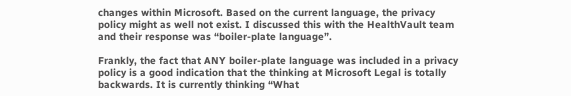changes within Microsoft. Based on the current language, the privacy policy might as well not exist. I discussed this with the HealthVault team and their response was “boiler-plate language”.

Frankly, the fact that ANY boiler-plate language was included in a privacy policy is a good indication that the thinking at Microsoft Legal is totally backwards. It is currently thinking “What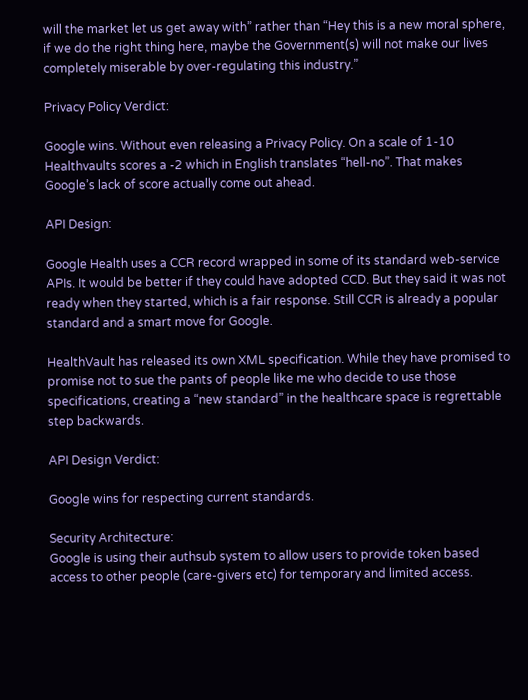will the market let us get away with” rather than “Hey this is a new moral sphere, if we do the right thing here, maybe the Government(s) will not make our lives completely miserable by over-regulating this industry.”

Privacy Policy Verdict:

Google wins. Without even releasing a Privacy Policy. On a scale of 1-10 Healthvaults scores a -2 which in English translates “hell-no”. That makes Google’s lack of score actually come out ahead.

API Design:

Google Health uses a CCR record wrapped in some of its standard web-service APIs. It would be better if they could have adopted CCD. But they said it was not ready when they started, which is a fair response. Still CCR is already a popular standard and a smart move for Google.

HealthVault has released its own XML specification. While they have promised to promise not to sue the pants of people like me who decide to use those specifications, creating a “new standard” in the healthcare space is regrettable step backwards.

API Design Verdict:

Google wins for respecting current standards.

Security Architecture:
Google is using their authsub system to allow users to provide token based access to other people (care-givers etc) for temporary and limited access.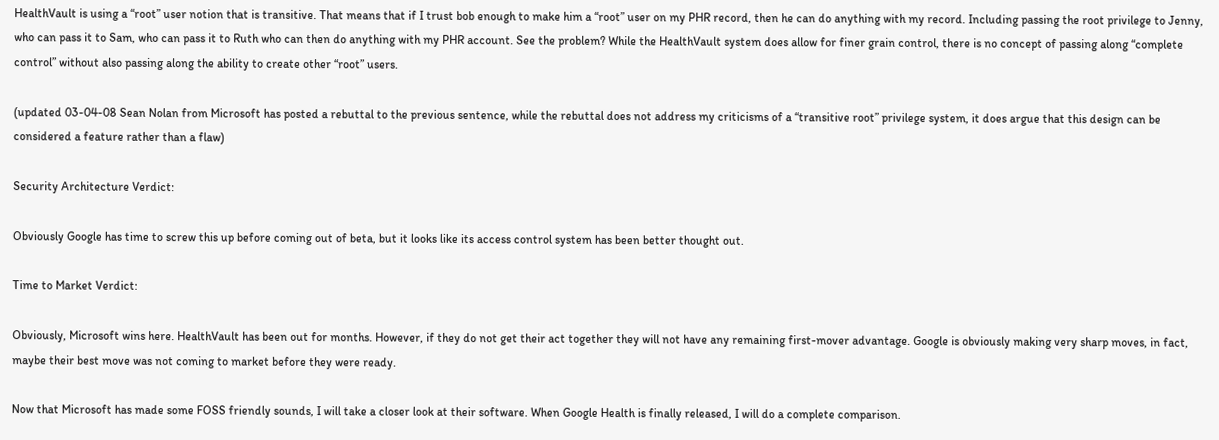HealthVault is using a “root” user notion that is transitive. That means that if I trust bob enough to make him a “root” user on my PHR record, then he can do anything with my record. Including passing the root privilege to Jenny, who can pass it to Sam, who can pass it to Ruth who can then do anything with my PHR account. See the problem? While the HealthVault system does allow for finer grain control, there is no concept of passing along “complete control” without also passing along the ability to create other “root” users.

(updated 03-04-08 Sean Nolan from Microsoft has posted a rebuttal to the previous sentence, while the rebuttal does not address my criticisms of a “transitive root” privilege system, it does argue that this design can be considered a feature rather than a flaw)

Security Architecture Verdict:

Obviously Google has time to screw this up before coming out of beta, but it looks like its access control system has been better thought out.

Time to Market Verdict:

Obviously, Microsoft wins here. HealthVault has been out for months. However, if they do not get their act together they will not have any remaining first-mover advantage. Google is obviously making very sharp moves, in fact, maybe their best move was not coming to market before they were ready.

Now that Microsoft has made some FOSS friendly sounds, I will take a closer look at their software. When Google Health is finally released, I will do a complete comparison.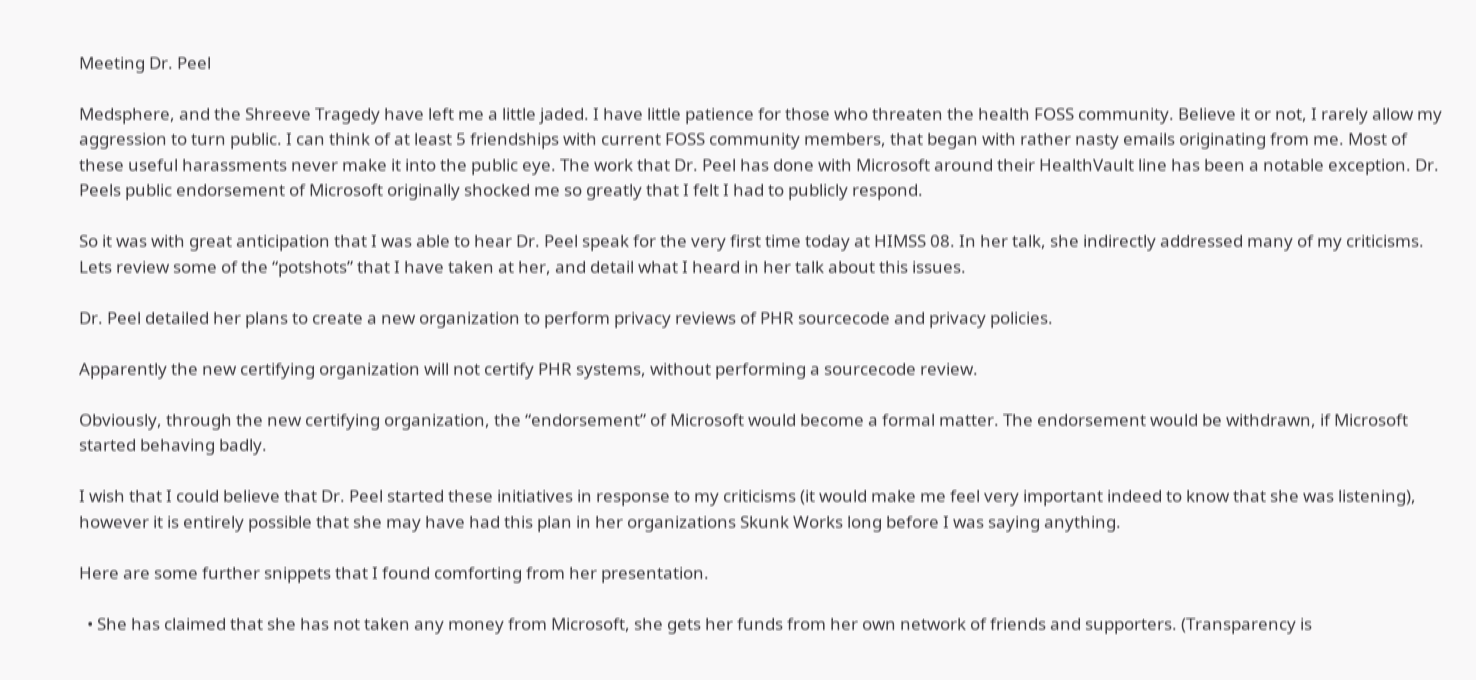Meeting Dr. Peel

Medsphere, and the Shreeve Tragedy have left me a little jaded. I have little patience for those who threaten the health FOSS community. Believe it or not, I rarely allow my aggression to turn public. I can think of at least 5 friendships with current FOSS community members, that began with rather nasty emails originating from me. Most of these useful harassments never make it into the public eye. The work that Dr. Peel has done with Microsoft around their HealthVault line has been a notable exception. Dr. Peels public endorsement of Microsoft originally shocked me so greatly that I felt I had to publicly respond.

So it was with great anticipation that I was able to hear Dr. Peel speak for the very first time today at HIMSS 08. In her talk, she indirectly addressed many of my criticisms. Lets review some of the “potshots” that I have taken at her, and detail what I heard in her talk about this issues.

Dr. Peel detailed her plans to create a new organization to perform privacy reviews of PHR sourcecode and privacy policies.

Apparently the new certifying organization will not certify PHR systems, without performing a sourcecode review.

Obviously, through the new certifying organization, the “endorsement” of Microsoft would become a formal matter. The endorsement would be withdrawn, if Microsoft started behaving badly.

I wish that I could believe that Dr. Peel started these initiatives in response to my criticisms (it would make me feel very important indeed to know that she was listening), however it is entirely possible that she may have had this plan in her organizations Skunk Works long before I was saying anything.

Here are some further snippets that I found comforting from her presentation.

  • She has claimed that she has not taken any money from Microsoft, she gets her funds from her own network of friends and supporters. (Transparency is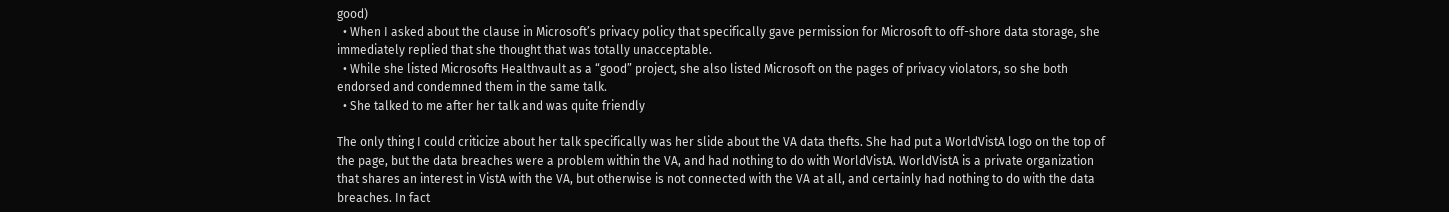good)
  • When I asked about the clause in Microsoft’s privacy policy that specifically gave permission for Microsoft to off-shore data storage, she immediately replied that she thought that was totally unacceptable.
  • While she listed Microsofts Healthvault as a “good” project, she also listed Microsoft on the pages of privacy violators, so she both endorsed and condemned them in the same talk.
  • She talked to me after her talk and was quite friendly

The only thing I could criticize about her talk specifically was her slide about the VA data thefts. She had put a WorldVistA logo on the top of the page, but the data breaches were a problem within the VA, and had nothing to do with WorldVistA. WorldVistA is a private organization that shares an interest in VistA with the VA, but otherwise is not connected with the VA at all, and certainly had nothing to do with the data breaches. In fact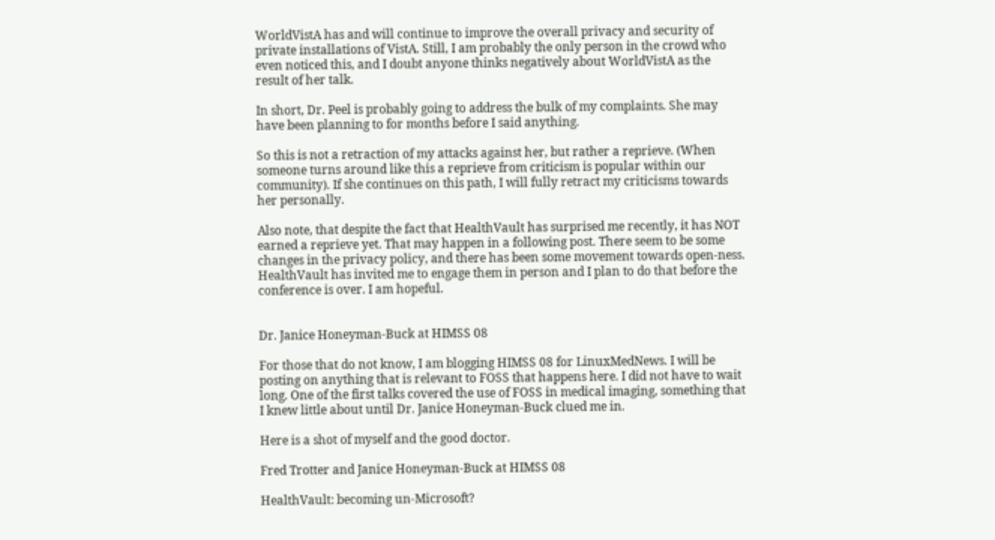WorldVistA has and will continue to improve the overall privacy and security of private installations of VistA. Still, I am probably the only person in the crowd who even noticed this, and I doubt anyone thinks negatively about WorldVistA as the result of her talk.

In short, Dr. Peel is probably going to address the bulk of my complaints. She may have been planning to for months before I said anything.

So this is not a retraction of my attacks against her, but rather a reprieve. (When someone turns around like this a reprieve from criticism is popular within our community). If she continues on this path, I will fully retract my criticisms towards her personally.

Also note, that despite the fact that HealthVault has surprised me recently, it has NOT earned a reprieve yet. That may happen in a following post. There seem to be some changes in the privacy policy, and there has been some movement towards open-ness. HealthVault has invited me to engage them in person and I plan to do that before the conference is over. I am hopeful.


Dr. Janice Honeyman-Buck at HIMSS 08

For those that do not know, I am blogging HIMSS 08 for LinuxMedNews. I will be posting on anything that is relevant to FOSS that happens here. I did not have to wait long. One of the first talks covered the use of FOSS in medical imaging, something that I knew little about until Dr. Janice Honeyman-Buck clued me in.

Here is a shot of myself and the good doctor.

Fred Trotter and Janice Honeyman-Buck at HIMSS 08

HealthVault: becoming un-Microsoft?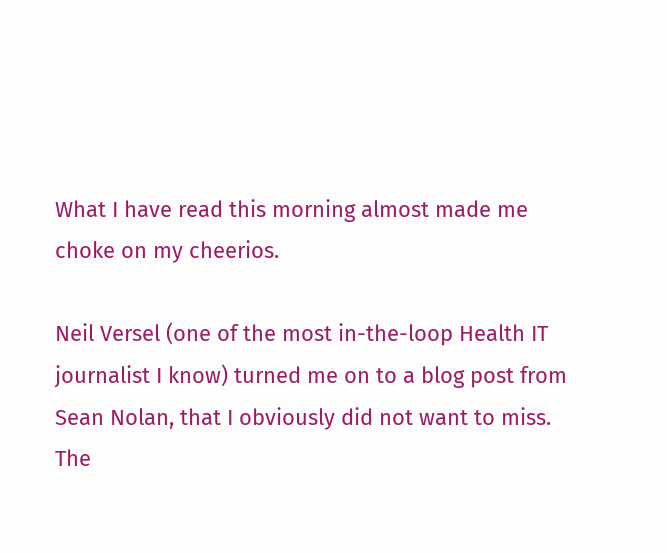What I have read this morning almost made me choke on my cheerios.

Neil Versel (one of the most in-the-loop Health IT journalist I know) turned me on to a blog post from Sean Nolan, that I obviously did not want to miss. The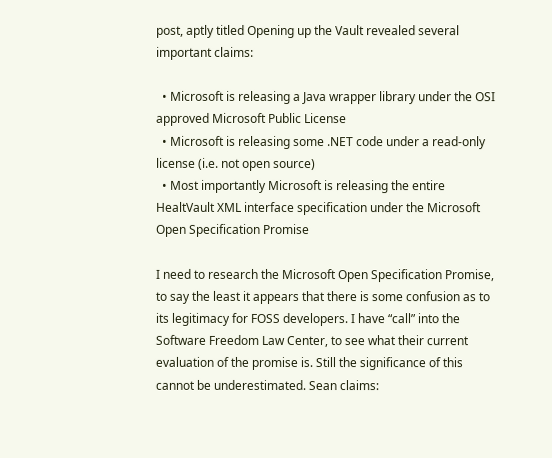post, aptly titled Opening up the Vault revealed several important claims:

  • Microsoft is releasing a Java wrapper library under the OSI approved Microsoft Public License
  • Microsoft is releasing some .NET code under a read-only license (i.e. not open source)
  • Most importantly Microsoft is releasing the entire HealtVault XML interface specification under the Microsoft Open Specification Promise

I need to research the Microsoft Open Specification Promise, to say the least it appears that there is some confusion as to its legitimacy for FOSS developers. I have “call” into the Software Freedom Law Center, to see what their current evaluation of the promise is. Still the significance of this cannot be underestimated. Sean claims: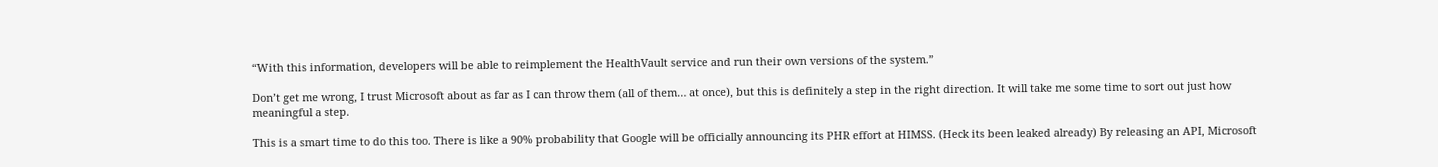“With this information, developers will be able to reimplement the HealthVault service and run their own versions of the system.”

Don’t get me wrong, I trust Microsoft about as far as I can throw them (all of them… at once), but this is definitely a step in the right direction. It will take me some time to sort out just how meaningful a step.

This is a smart time to do this too. There is like a 90% probability that Google will be officially announcing its PHR effort at HIMSS. (Heck its been leaked already) By releasing an API, Microsoft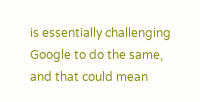is essentially challenging Google to do the same, and that could mean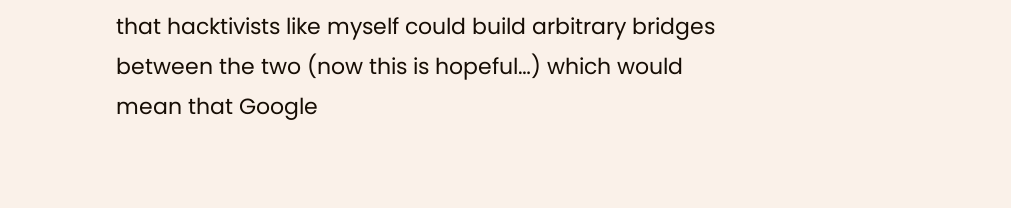that hacktivists like myself could build arbitrary bridges between the two (now this is hopeful…) which would mean that Google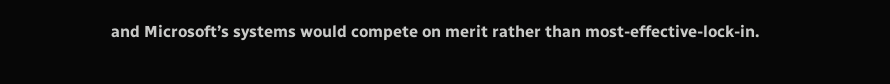and Microsoft’s systems would compete on merit rather than most-effective-lock-in.